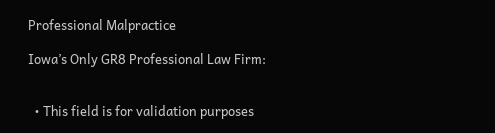Professional Malpractice

Iowa’s Only GR8 Professional Law Firm:


  • This field is for validation purposes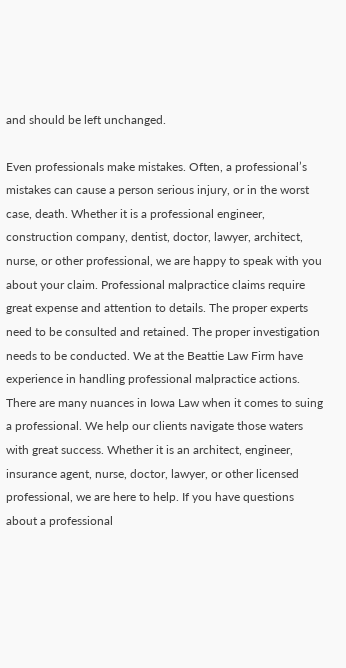and should be left unchanged.

Even professionals make mistakes. Often, a professional’s mistakes can cause a person serious injury, or in the worst case, death. Whether it is a professional engineer, construction company, dentist, doctor, lawyer, architect, nurse, or other professional, we are happy to speak with you about your claim. Professional malpractice claims require great expense and attention to details. The proper experts need to be consulted and retained. The proper investigation needs to be conducted. We at the Beattie Law Firm have experience in handling professional malpractice actions. There are many nuances in Iowa Law when it comes to suing a professional. We help our clients navigate those waters with great success. Whether it is an architect, engineer, insurance agent, nurse, doctor, lawyer, or other licensed professional, we are here to help. If you have questions about a professional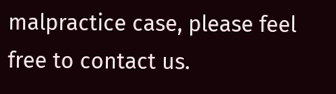malpractice case, please feel free to contact us.